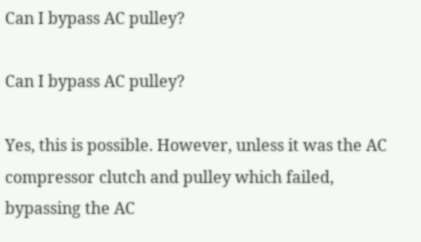Can I bypass AC pulley?

Can I bypass AC pulley?

Yes, this is possible. However, unless it was the AC compressor clutch and pulley which failed, bypassing the AC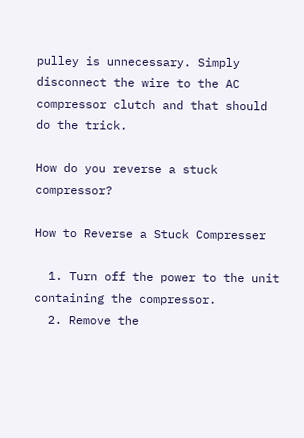pulley is unnecessary. Simply disconnect the wire to the AC compressor clutch and that should do the trick.

How do you reverse a stuck compressor?

How to Reverse a Stuck Compresser

  1. Turn off the power to the unit containing the compressor.
  2. Remove the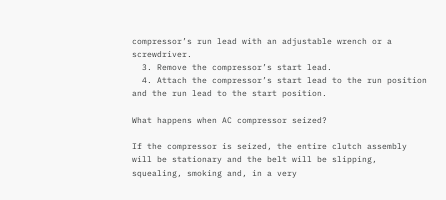compressor’s run lead with an adjustable wrench or a screwdriver.
  3. Remove the compressor’s start lead.
  4. Attach the compressor’s start lead to the run position and the run lead to the start position.

What happens when AC compressor seized?

If the compressor is seized, the entire clutch assembly will be stationary and the belt will be slipping, squealing, smoking and, in a very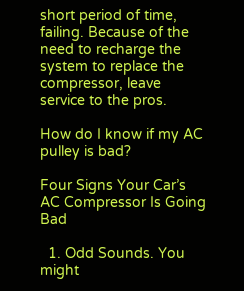short period of time, failing. Because of the need to recharge the system to replace the compressor, leave service to the pros.

How do I know if my AC pulley is bad?

Four Signs Your Car’s AC Compressor Is Going Bad

  1. Odd Sounds. You might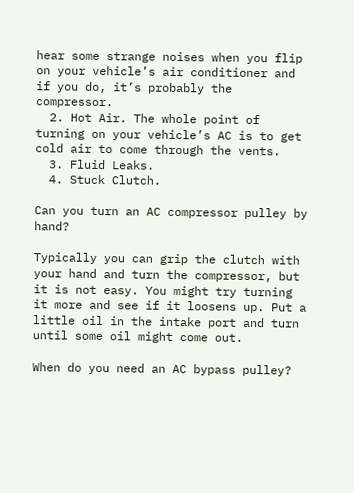hear some strange noises when you flip on your vehicle’s air conditioner and if you do, it’s probably the compressor.
  2. Hot Air. The whole point of turning on your vehicle’s AC is to get cold air to come through the vents.
  3. Fluid Leaks.
  4. Stuck Clutch.

Can you turn an AC compressor pulley by hand?

Typically you can grip the clutch with your hand and turn the compressor, but it is not easy. You might try turning it more and see if it loosens up. Put a little oil in the intake port and turn until some oil might come out.

When do you need an AC bypass pulley?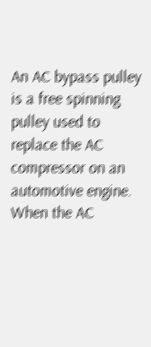An AC bypass pulley is a free spinning pulley used to replace the AC compressor on an automotive engine. When the AC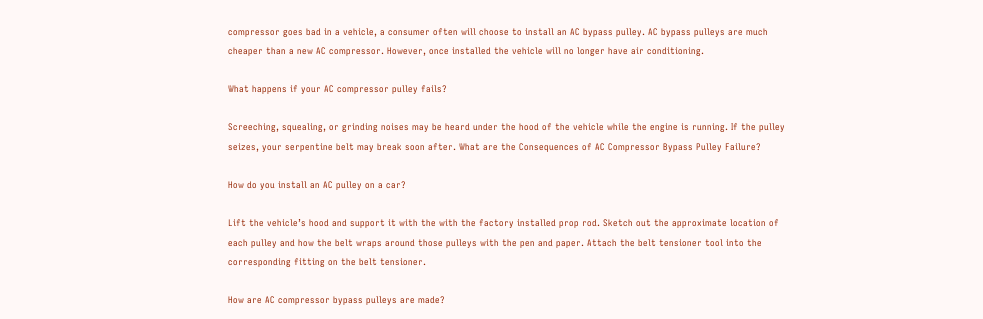compressor goes bad in a vehicle, a consumer often will choose to install an AC bypass pulley. AC bypass pulleys are much cheaper than a new AC compressor. However, once installed the vehicle will no longer have air conditioning.

What happens if your AC compressor pulley fails?

Screeching, squealing, or grinding noises may be heard under the hood of the vehicle while the engine is running. If the pulley seizes, your serpentine belt may break soon after. What are the Consequences of AC Compressor Bypass Pulley Failure?

How do you install an AC pulley on a car?

Lift the vehicle’s hood and support it with the with the factory installed prop rod. Sketch out the approximate location of each pulley and how the belt wraps around those pulleys with the pen and paper. Attach the belt tensioner tool into the corresponding fitting on the belt tensioner.

How are AC compressor bypass pulleys are made?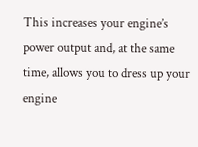This increases your engine’s power output and, at the same time, allows you to dress up your engine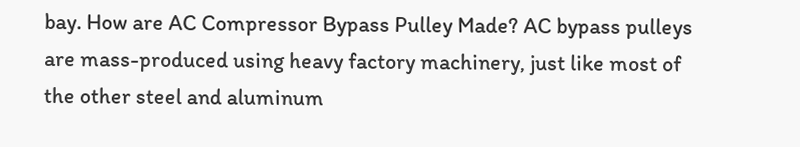bay. How are AC Compressor Bypass Pulley Made? AC bypass pulleys are mass-produced using heavy factory machinery, just like most of the other steel and aluminum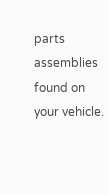parts assemblies found on your vehicle.